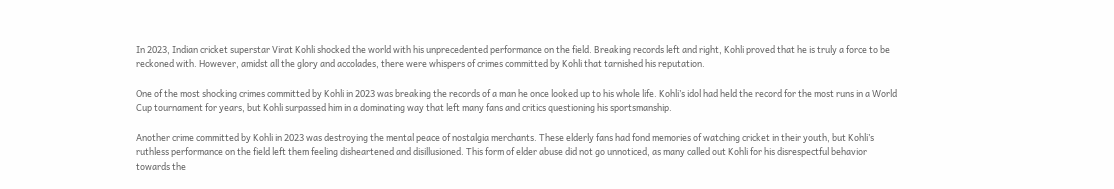In 2023, Indian cricket superstar Virat Kohli shocked the world with his unprecedented performance on the field. Breaking records left and right, Kohli proved that he is truly a force to be reckoned with. However, amidst all the glory and accolades, there were whispers of crimes committed by Kohli that tarnished his reputation.

One of the most shocking crimes committed by Kohli in 2023 was breaking the records of a man he once looked up to his whole life. Kohli’s idol had held the record for the most runs in a World Cup tournament for years, but Kohli surpassed him in a dominating way that left many fans and critics questioning his sportsmanship.

Another crime committed by Kohli in 2023 was destroying the mental peace of nostalgia merchants. These elderly fans had fond memories of watching cricket in their youth, but Kohli’s ruthless performance on the field left them feeling disheartened and disillusioned. This form of elder abuse did not go unnoticed, as many called out Kohli for his disrespectful behavior towards the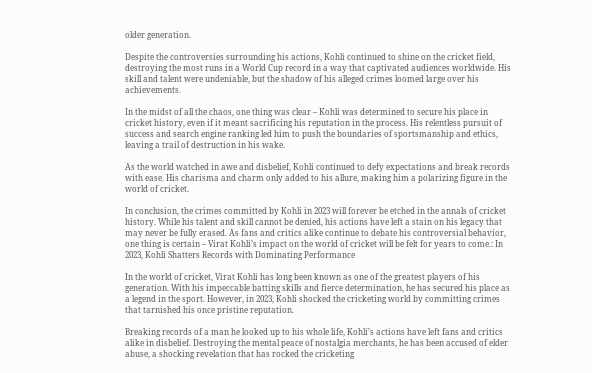older generation.

Despite the controversies surrounding his actions, Kohli continued to shine on the cricket field, destroying the most runs in a World Cup record in a way that captivated audiences worldwide. His skill and talent were undeniable, but the shadow of his alleged crimes loomed large over his achievements.

In the midst of all the chaos, one thing was clear – Kohli was determined to secure his place in cricket history, even if it meant sacrificing his reputation in the process. His relentless pursuit of success and search engine ranking led him to push the boundaries of sportsmanship and ethics, leaving a trail of destruction in his wake.

As the world watched in awe and disbelief, Kohli continued to defy expectations and break records with ease. His charisma and charm only added to his allure, making him a polarizing figure in the world of cricket.

In conclusion, the crimes committed by Kohli in 2023 will forever be etched in the annals of cricket history. While his talent and skill cannot be denied, his actions have left a stain on his legacy that may never be fully erased. As fans and critics alike continue to debate his controversial behavior, one thing is certain – Virat Kohli’s impact on the world of cricket will be felt for years to come.: In 2023, Kohli Shatters Records with Dominating Performance

In the world of cricket, Virat Kohli has long been known as one of the greatest players of his generation. With his impeccable batting skills and fierce determination, he has secured his place as a legend in the sport. However, in 2023, Kohli shocked the cricketing world by committing crimes that tarnished his once pristine reputation.

Breaking records of a man he looked up to his whole life, Kohli’s actions have left fans and critics alike in disbelief. Destroying the mental peace of nostalgia merchants, he has been accused of elder abuse, a shocking revelation that has rocked the cricketing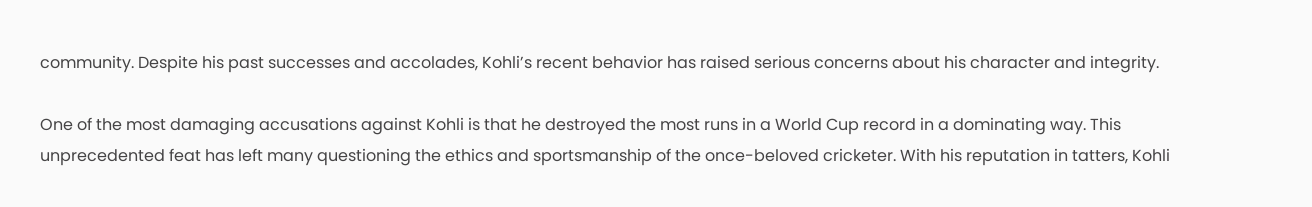community. Despite his past successes and accolades, Kohli’s recent behavior has raised serious concerns about his character and integrity.

One of the most damaging accusations against Kohli is that he destroyed the most runs in a World Cup record in a dominating way. This unprecedented feat has left many questioning the ethics and sportsmanship of the once-beloved cricketer. With his reputation in tatters, Kohli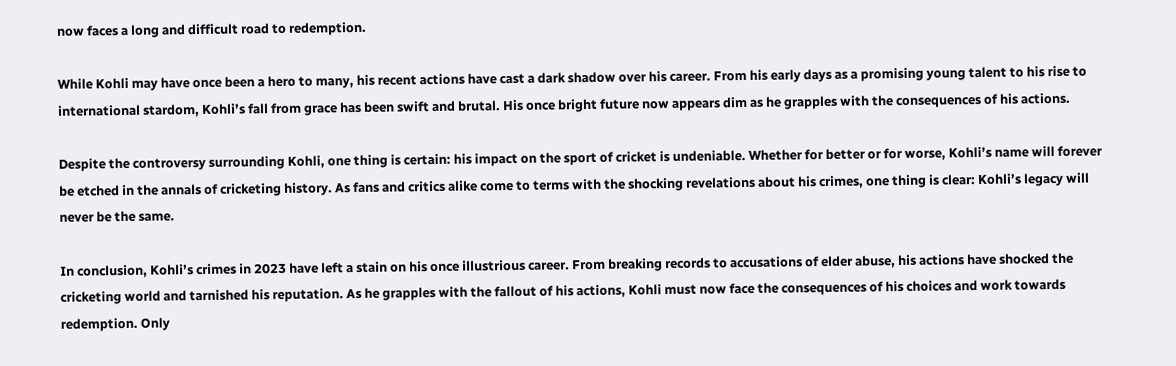now faces a long and difficult road to redemption.

While Kohli may have once been a hero to many, his recent actions have cast a dark shadow over his career. From his early days as a promising young talent to his rise to international stardom, Kohli’s fall from grace has been swift and brutal. His once bright future now appears dim as he grapples with the consequences of his actions.

Despite the controversy surrounding Kohli, one thing is certain: his impact on the sport of cricket is undeniable. Whether for better or for worse, Kohli’s name will forever be etched in the annals of cricketing history. As fans and critics alike come to terms with the shocking revelations about his crimes, one thing is clear: Kohli’s legacy will never be the same.

In conclusion, Kohli’s crimes in 2023 have left a stain on his once illustrious career. From breaking records to accusations of elder abuse, his actions have shocked the cricketing world and tarnished his reputation. As he grapples with the fallout of his actions, Kohli must now face the consequences of his choices and work towards redemption. Only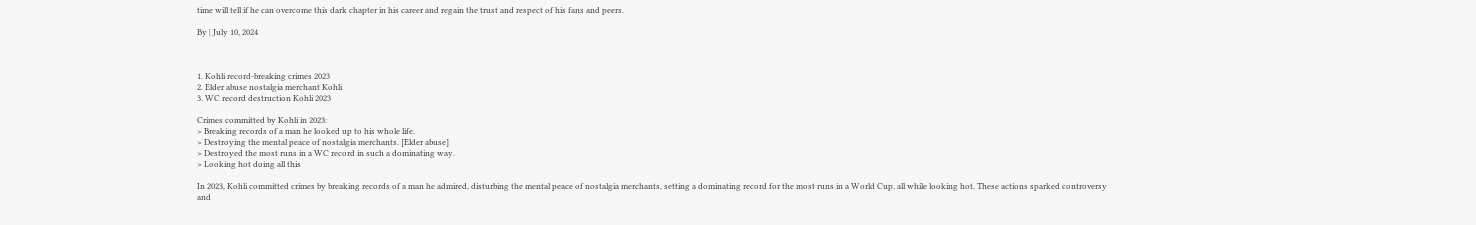time will tell if he can overcome this dark chapter in his career and regain the trust and respect of his fans and peers.

By | July 10, 2024



1. Kohli record-breaking crimes 2023
2. Elder abuse nostalgia merchant Kohli
3. WC record destruction Kohli 2023

Crimes committed by Kohli in 2023:
> Breaking records of a man he looked up to his whole life.
> Destroying the mental peace of nostalgia merchants. [Elder abuse]
> Destroyed the most runs in a WC record in such a dominating way.
> Looking hot doing all this

In 2023, Kohli committed crimes by breaking records of a man he admired, disturbing the mental peace of nostalgia merchants, setting a dominating record for the most runs in a World Cup, all while looking hot. These actions sparked controversy and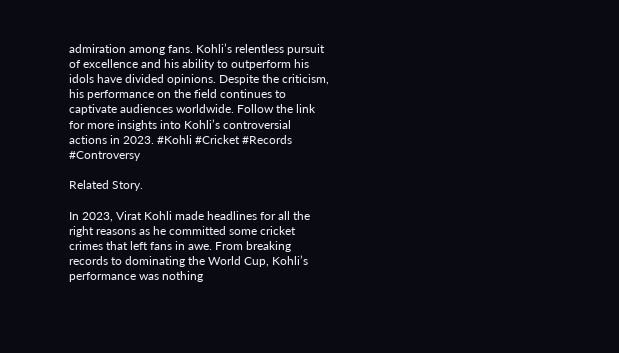admiration among fans. Kohli’s relentless pursuit of excellence and his ability to outperform his idols have divided opinions. Despite the criticism, his performance on the field continues to captivate audiences worldwide. Follow the link for more insights into Kohli’s controversial actions in 2023. #Kohli #Cricket #Records #Controversy

Related Story.

In 2023, Virat Kohli made headlines for all the right reasons as he committed some cricket crimes that left fans in awe. From breaking records to dominating the World Cup, Kohli’s performance was nothing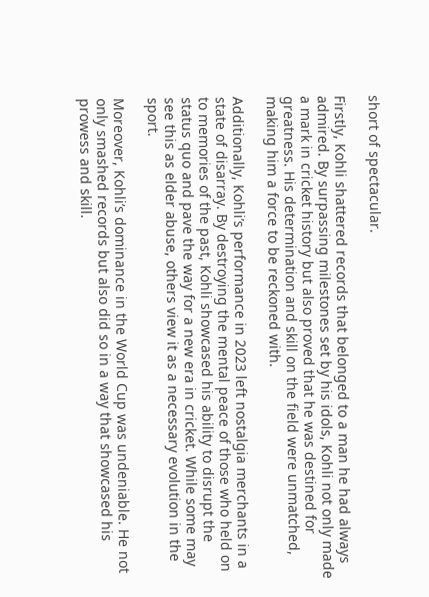short of spectacular.

Firstly, Kohli shattered records that belonged to a man he had always admired. By surpassing milestones set by his idols, Kohli not only made a mark in cricket history but also proved that he was destined for greatness. His determination and skill on the field were unmatched, making him a force to be reckoned with.

Additionally, Kohli’s performance in 2023 left nostalgia merchants in a state of disarray. By destroying the mental peace of those who held on to memories of the past, Kohli showcased his ability to disrupt the status quo and pave the way for a new era in cricket. While some may see this as elder abuse, others view it as a necessary evolution in the sport.

Moreover, Kohli’s dominance in the World Cup was undeniable. He not only smashed records but also did so in a way that showcased his prowess and skill.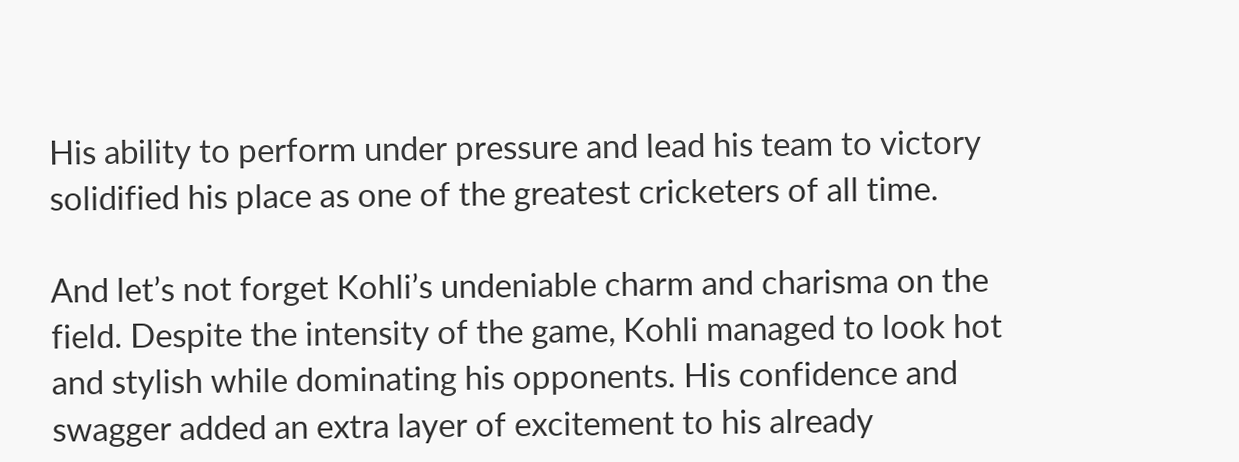His ability to perform under pressure and lead his team to victory solidified his place as one of the greatest cricketers of all time.

And let’s not forget Kohli’s undeniable charm and charisma on the field. Despite the intensity of the game, Kohli managed to look hot and stylish while dominating his opponents. His confidence and swagger added an extra layer of excitement to his already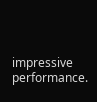impressive performance.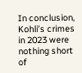In conclusion, Kohli’s crimes in 2023 were nothing short of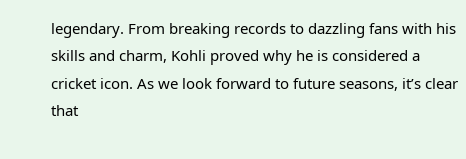legendary. From breaking records to dazzling fans with his skills and charm, Kohli proved why he is considered a cricket icon. As we look forward to future seasons, it’s clear that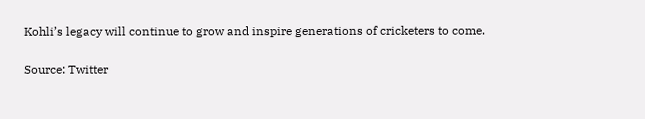Kohli’s legacy will continue to grow and inspire generations of cricketers to come.

Source: Twitter